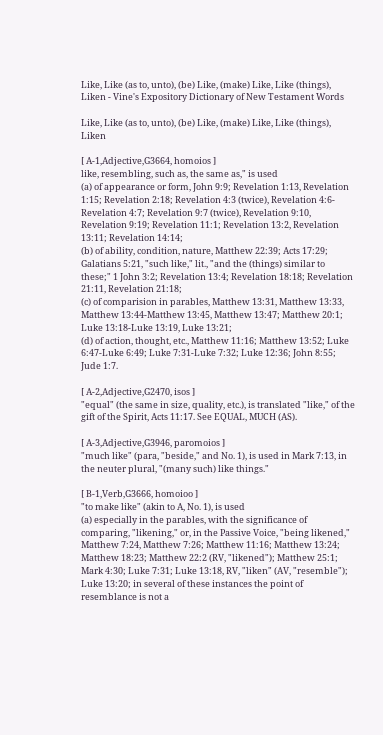Like, Like (as to, unto), (be) Like, (make) Like, Like (things), Liken - Vine's Expository Dictionary of New Testament Words

Like, Like (as to, unto), (be) Like, (make) Like, Like (things), Liken

[ A-1,Adjective,G3664, homoios ]
like, resembling, such as, the same as," is used
(a) of appearance or form, John 9:9; Revelation 1:13, Revelation 1:15; Revelation 2:18; Revelation 4:3 (twice), Revelation 4:6-Revelation 4:7; Revelation 9:7 (twice), Revelation 9:10, Revelation 9:19; Revelation 11:1; Revelation 13:2, Revelation 13:11; Revelation 14:14;
(b) of ability, condition, nature, Matthew 22:39; Acts 17:29; Galatians 5:21, "such like," lit., "and the (things) similar to these;" 1 John 3:2; Revelation 13:4; Revelation 18:18; Revelation 21:11, Revelation 21:18;
(c) of comparision in parables, Matthew 13:31, Matthew 13:33, Matthew 13:44-Matthew 13:45, Matthew 13:47; Matthew 20:1; Luke 13:18-Luke 13:19, Luke 13:21;
(d) of action, thought, etc., Matthew 11:16; Matthew 13:52; Luke 6:47-Luke 6:49; Luke 7:31-Luke 7:32; Luke 12:36; John 8:55; Jude 1:7.

[ A-2,Adjective,G2470, isos ]
"equal" (the same in size, quality, etc.), is translated "like," of the gift of the Spirit, Acts 11:17. See EQUAL, MUCH (AS).

[ A-3,Adjective,G3946, paromoios ]
"much like" (para, "beside," and No. 1), is used in Mark 7:13, in the neuter plural, "(many such) like things."

[ B-1,Verb,G3666, homoioo ]
"to make like" (akin to A, No. 1), is used
(a) especially in the parables, with the significance of comparing, "likening," or, in the Passive Voice, "being likened," Matthew 7:24, Matthew 7:26; Matthew 11:16; Matthew 13:24; Matthew 18:23; Matthew 22:2 (RV, "likened"); Matthew 25:1; Mark 4:30; Luke 7:31; Luke 13:18, RV, "liken" (AV, "resemble"); Luke 13:20; in several of these instances the point of resemblance is not a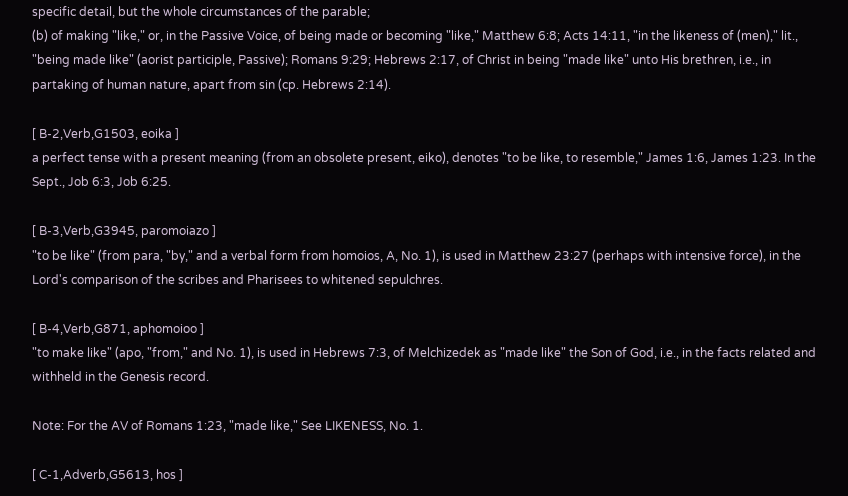specific detail, but the whole circumstances of the parable;
(b) of making "like," or, in the Passive Voice, of being made or becoming "like," Matthew 6:8; Acts 14:11, "in the likeness of (men)," lit., "being made like" (aorist participle, Passive); Romans 9:29; Hebrews 2:17, of Christ in being "made like" unto His brethren, i.e., in partaking of human nature, apart from sin (cp. Hebrews 2:14).

[ B-2,Verb,G1503, eoika ]
a perfect tense with a present meaning (from an obsolete present, eiko), denotes "to be like, to resemble," James 1:6, James 1:23. In the Sept., Job 6:3, Job 6:25.

[ B-3,Verb,G3945, paromoiazo ]
"to be like" (from para, "by," and a verbal form from homoios, A, No. 1), is used in Matthew 23:27 (perhaps with intensive force), in the Lord's comparison of the scribes and Pharisees to whitened sepulchres.

[ B-4,Verb,G871, aphomoioo ]
"to make like" (apo, "from," and No. 1), is used in Hebrews 7:3, of Melchizedek as "made like" the Son of God, i.e., in the facts related and withheld in the Genesis record.

Note: For the AV of Romans 1:23, "made like," See LIKENESS, No. 1.

[ C-1,Adverb,G5613, hos ]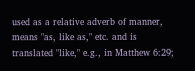used as a relative adverb of manner, means "as, like as," etc. and is translated "like," e.g., in Matthew 6:29;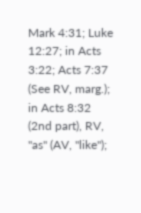Mark 4:31; Luke 12:27; in Acts 3:22; Acts 7:37 (See RV, marg.); in Acts 8:32 (2nd part), RV, "as" (AV, "like");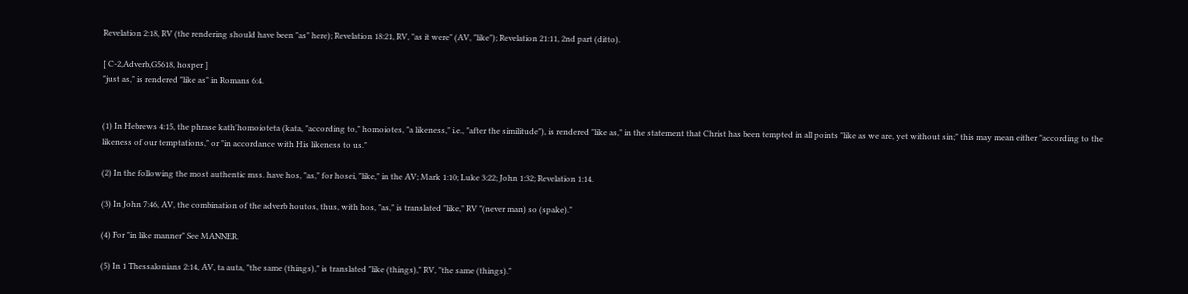Revelation 2:18, RV (the rendering should have been "as" here); Revelation 18:21, RV, "as it were" (AV, "like"); Revelation 21:11, 2nd part (ditto).

[ C-2,Adverb,G5618, hosper ]
"just as," is rendered "like as" in Romans 6:4.


(1) In Hebrews 4:15, the phrase kath'homoioteta (kata, "according to," homoiotes, "a likeness," i.e., "after the similitude"), is rendered "like as," in the statement that Christ has been tempted in all points "like as we are, yet without sin;" this may mean either "according to the likeness of our temptations," or "in accordance with His likeness to us."

(2) In the following the most authentic mss. have hos, "as," for hosei, "like," in the AV; Mark 1:10; Luke 3:22; John 1:32; Revelation 1:14.

(3) In John 7:46, AV, the combination of the adverb houtos, thus, with hos, "as," is translated "like," RV "(never man) so (spake)."

(4) For "in like manner" See MANNER.

(5) In 1 Thessalonians 2:14, AV, ta auta, "the same (things)," is translated "like (things)," RV, "the same (things)."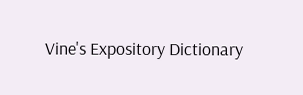Vine's Expository Dictionary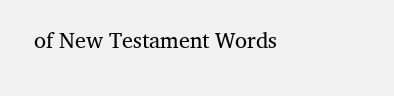of New Testament Words